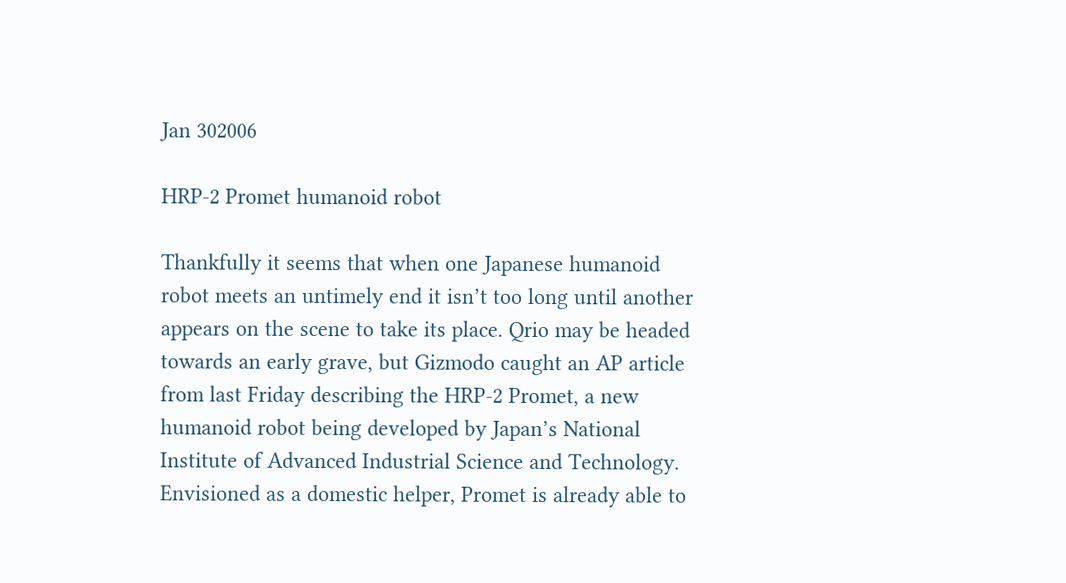Jan 302006

HRP-2 Promet humanoid robot

Thankfully it seems that when one Japanese humanoid robot meets an untimely end it isn’t too long until another appears on the scene to take its place. Qrio may be headed towards an early grave, but Gizmodo caught an AP article from last Friday describing the HRP-2 Promet, a new humanoid robot being developed by Japan’s National Institute of Advanced Industrial Science and Technology. Envisioned as a domestic helper, Promet is already able to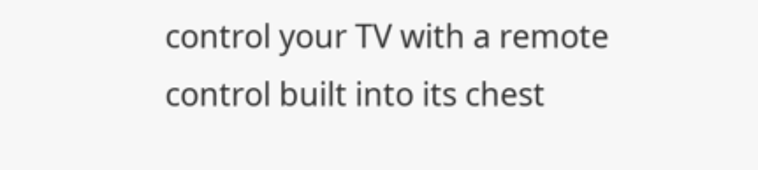control your TV with a remote control built into its chest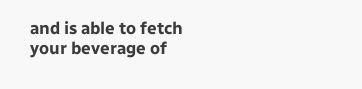and is able to fetch your beverage of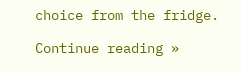choice from the fridge.

Continue reading »